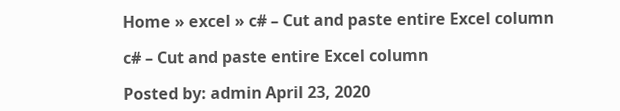Home » excel » c# – Cut and paste entire Excel column

c# – Cut and paste entire Excel column

Posted by: admin April 23, 2020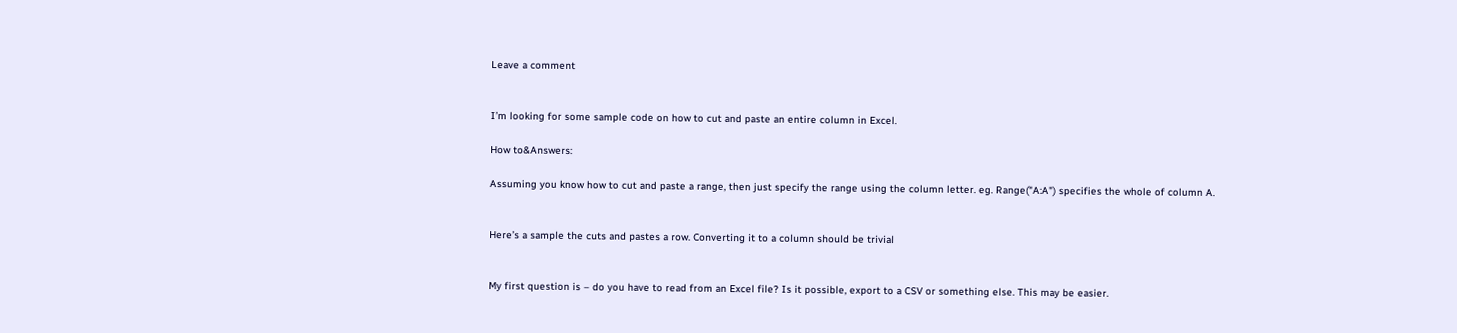Leave a comment


I’m looking for some sample code on how to cut and paste an entire column in Excel.

How to&Answers:

Assuming you know how to cut and paste a range, then just specify the range using the column letter. eg. Range("A:A") specifies the whole of column A.


Here’s a sample the cuts and pastes a row. Converting it to a column should be trivial


My first question is – do you have to read from an Excel file? Is it possible, export to a CSV or something else. This may be easier.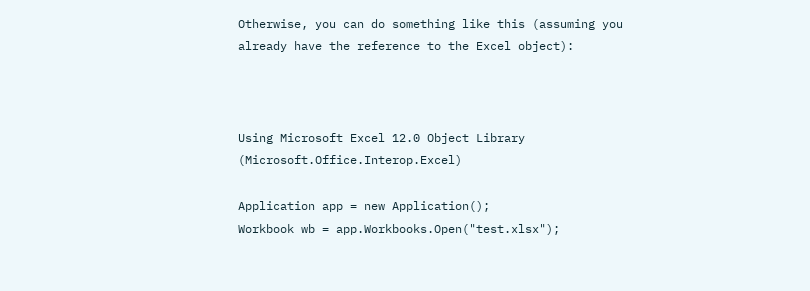Otherwise, you can do something like this (assuming you already have the reference to the Excel object):



Using Microsoft Excel 12.0 Object Library (Microsoft.Office.Interop.Excel)

Application app = new Application();
Workbook wb = app.Workbooks.Open("test.xlsx");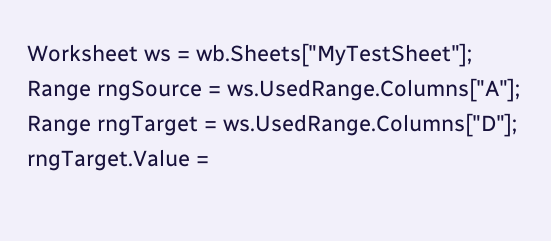Worksheet ws = wb.Sheets["MyTestSheet"];
Range rngSource = ws.UsedRange.Columns["A"];
Range rngTarget = ws.UsedRange.Columns["D"];
rngTarget.Value =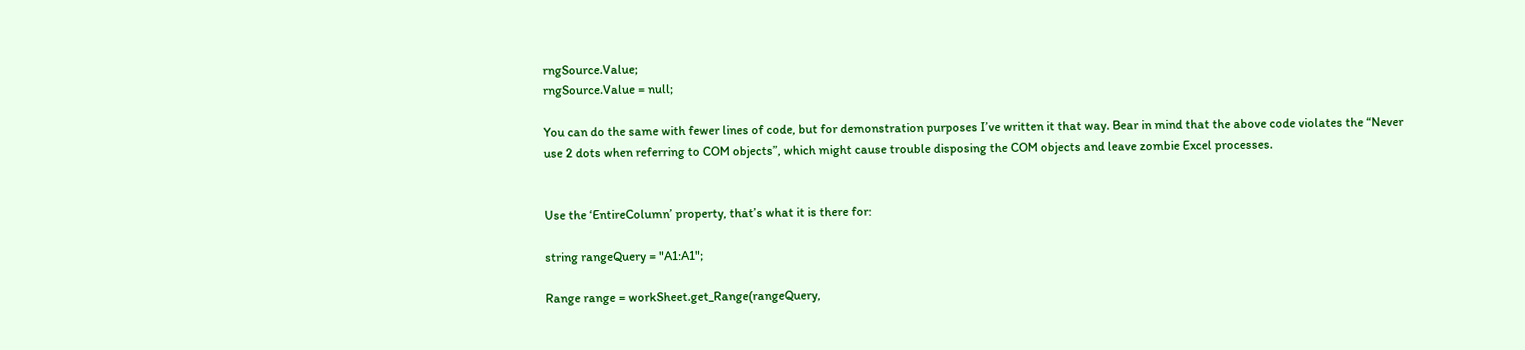rngSource.Value;
rngSource.Value = null;

You can do the same with fewer lines of code, but for demonstration purposes I’ve written it that way. Bear in mind that the above code violates the “Never use 2 dots when referring to COM objects”, which might cause trouble disposing the COM objects and leave zombie Excel processes.


Use the ‘EntireColumn’ property, that’s what it is there for:

string rangeQuery = "A1:A1";

Range range = workSheet.get_Range(rangeQuery,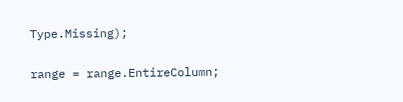Type.Missing);

range = range.EntireColumn;